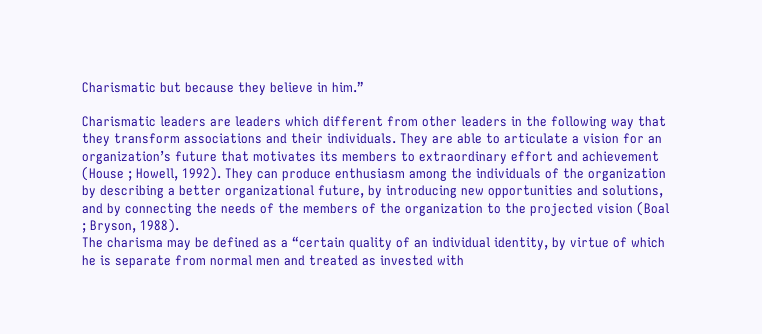Charismatic but because they believe in him.”

Charismatic leaders are leaders which different from other leaders in the following way that they transform associations and their individuals. They are able to articulate a vision for an organization’s future that motivates its members to extraordinary effort and achievement (House ; Howell, 1992). They can produce enthusiasm among the individuals of the organization by describing a better organizational future, by introducing new opportunities and solutions, and by connecting the needs of the members of the organization to the projected vision (Boal ; Bryson, 1988).
The charisma may be defined as a “certain quality of an individual identity, by virtue of which he is separate from normal men and treated as invested with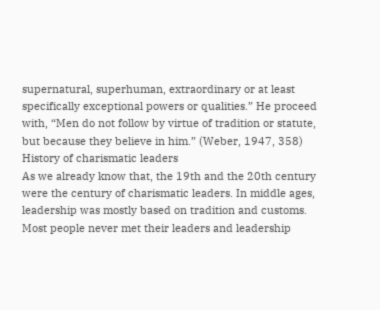supernatural, superhuman, extraordinary or at least specifically exceptional powers or qualities.” He proceed with, “Men do not follow by virtue of tradition or statute, but because they believe in him.” (Weber, 1947, 358)
History of charismatic leaders
As we already know that, the 19th and the 20th century were the century of charismatic leaders. In middle ages, leadership was mostly based on tradition and customs. Most people never met their leaders and leadership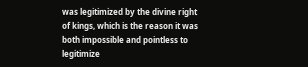was legitimized by the divine right of kings, which is the reason it was both impossible and pointless to legitimize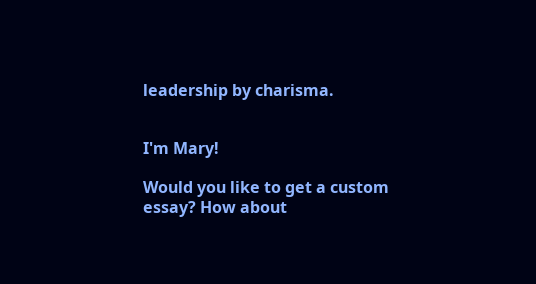leadership by charisma.


I'm Mary!

Would you like to get a custom essay? How about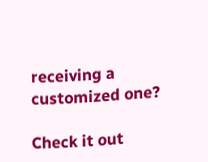receiving a customized one?

Check it out